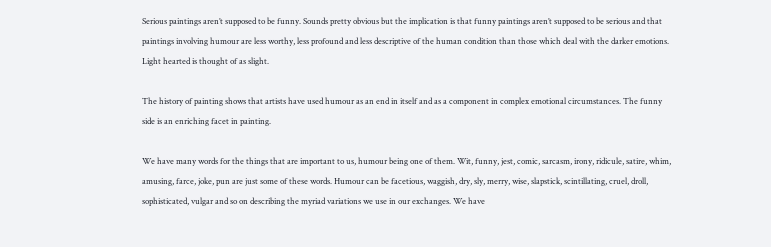Serious paintings aren’t supposed to be funny. Sounds pretty obvious but the implication is that funny paintings aren’t supposed to be serious and that paintings involving humour are less worthy, less profound and less descriptive of the human condition than those which deal with the darker emotions. Light hearted is thought of as slight.

The history of painting shows that artists have used humour as an end in itself and as a component in complex emotional circumstances. The funny side is an enriching facet in painting.

We have many words for the things that are important to us, humour being one of them. Wit, funny, jest, comic, sarcasm, irony, ridicule, satire, whim, amusing, farce, joke, pun are just some of these words. Humour can be facetious, waggish, dry, sly, merry, wise, slapstick, scintillating, cruel, droll, sophisticated, vulgar and so on describing the myriad variations we use in our exchanges. We have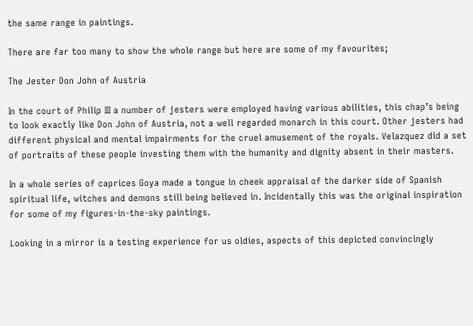the same range in paintings.

There are far too many to show the whole range but here are some of my favourites;

The Jester Don John of Austria

In the court of Philip III a number of jesters were employed having various abilities, this chap’s being to look exactly like Don John of Austria, not a well regarded monarch in this court. Other jesters had different physical and mental impairments for the cruel amusement of the royals. Velazquez did a set of portraits of these people investing them with the humanity and dignity absent in their masters.

In a whole series of caprices Goya made a tongue in cheek appraisal of the darker side of Spanish spiritual life, witches and demons still being believed in. Incidentally this was the original inspiration for some of my figures-in-the-sky paintings.

Looking in a mirror is a testing experience for us oldies, aspects of this depicted convincingly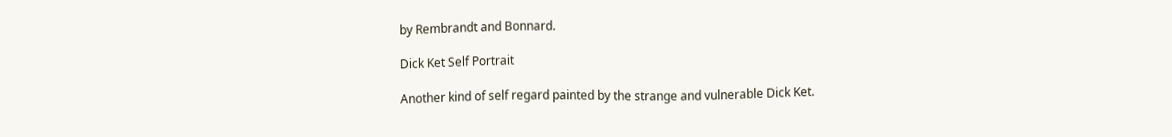by Rembrandt and Bonnard.

Dick Ket Self Portrait

Another kind of self regard painted by the strange and vulnerable Dick Ket.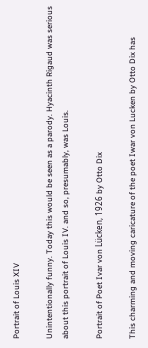Portrait of Louis XIV

Unintentionally funny. Today this would be seen as a parody. Hyacinth Rigaud was serious about this portrait of Louis IV. and so, presumably, was Louis.

Portrait of Poet Ivar von Lücken, 1926 by Otto Dix

This charming and moving caricature of the poet Iwar von Lucken by Otto Dix has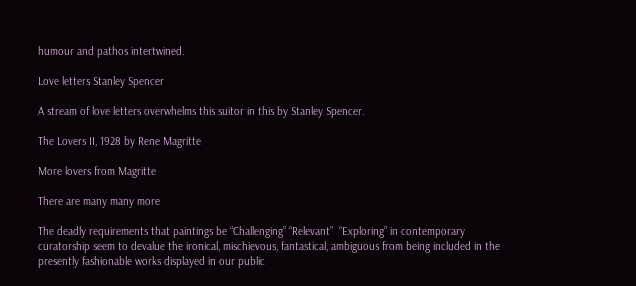humour and pathos intertwined.

Love letters Stanley Spencer

A stream of love letters overwhelms this suitor in this by Stanley Spencer.

The Lovers II, 1928 by Rene Magritte

More lovers from Magritte

There are many many more

The deadly requirements that paintings be “Challenging” “Relevant”  “Exploring” in contemporary curatorship seem to devalue the ironical, mischievous, fantastical, ambiguous from being included in the presently fashionable works displayed in our public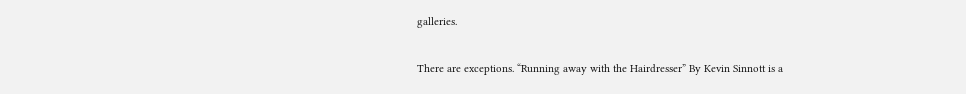galleries.

There are exceptions. “Running away with the Hairdresser” By Kevin Sinnott is a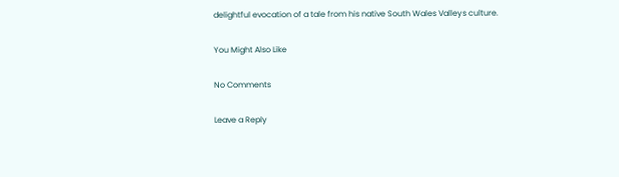delightful evocation of a tale from his native South Wales Valleys culture.

You Might Also Like

No Comments

Leave a Reply